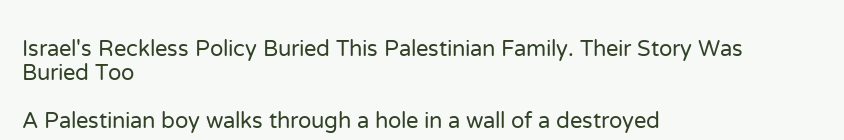Israel's Reckless Policy Buried This Palestinian Family. Their Story Was Buried Too

A Palestinian boy walks through a hole in a wall of a destroyed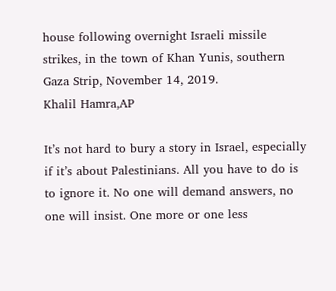house following overnight Israeli missile strikes, in the town of Khan Yunis, southern Gaza Strip, November 14, 2019.
Khalil Hamra,AP

It’s not hard to bury a story in Israel, especially if it’s about Palestinians. All you have to do is to ignore it. No one will demand answers, no one will insist. One more or one less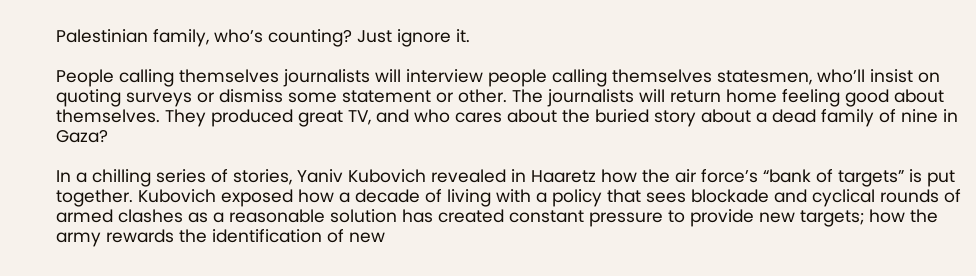Palestinian family, who’s counting? Just ignore it.

People calling themselves journalists will interview people calling themselves statesmen, who’ll insist on quoting surveys or dismiss some statement or other. The journalists will return home feeling good about themselves. They produced great TV, and who cares about the buried story about a dead family of nine in Gaza?

In a chilling series of stories, Yaniv Kubovich revealed in Haaretz how the air force’s “bank of targets” is put together. Kubovich exposed how a decade of living with a policy that sees blockade and cyclical rounds of armed clashes as a reasonable solution has created constant pressure to provide new targets; how the army rewards the identification of new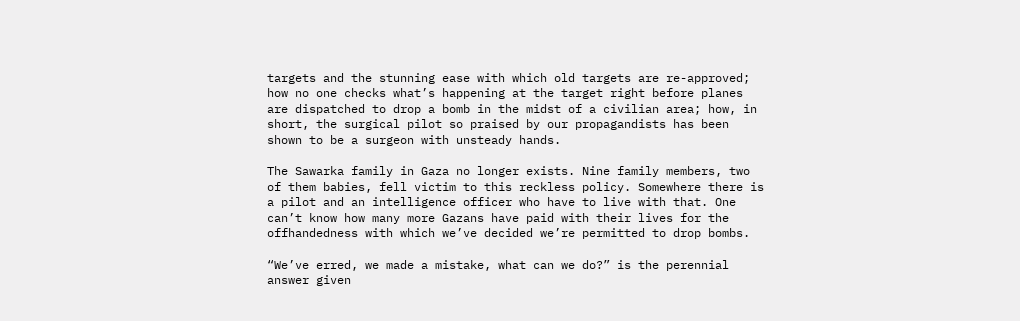targets and the stunning ease with which old targets are re-approved; how no one checks what’s happening at the target right before planes are dispatched to drop a bomb in the midst of a civilian area; how, in short, the surgical pilot so praised by our propagandists has been shown to be a surgeon with unsteady hands.

The Sawarka family in Gaza no longer exists. Nine family members, two of them babies, fell victim to this reckless policy. Somewhere there is a pilot and an intelligence officer who have to live with that. One can’t know how many more Gazans have paid with their lives for the offhandedness with which we’ve decided we’re permitted to drop bombs.

“We’ve erred, we made a mistake, what can we do?” is the perennial answer given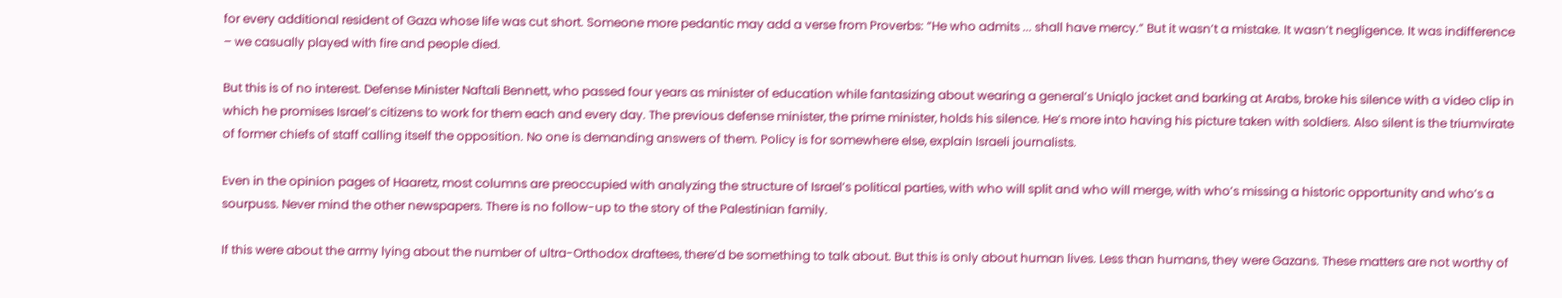for every additional resident of Gaza whose life was cut short. Someone more pedantic may add a verse from Proverbs: “He who admits ... shall have mercy.” But it wasn’t a mistake. It wasn’t negligence. It was indifference – we casually played with fire and people died.

But this is of no interest. Defense Minister Naftali Bennett, who passed four years as minister of education while fantasizing about wearing a general’s Uniqlo jacket and barking at Arabs, broke his silence with a video clip in which he promises Israel’s citizens to work for them each and every day. The previous defense minister, the prime minister, holds his silence. He’s more into having his picture taken with soldiers. Also silent is the triumvirate of former chiefs of staff calling itself the opposition. No one is demanding answers of them. Policy is for somewhere else, explain Israeli journalists.

Even in the opinion pages of Haaretz, most columns are preoccupied with analyzing the structure of Israel’s political parties, with who will split and who will merge, with who’s missing a historic opportunity and who’s a sourpuss. Never mind the other newspapers. There is no follow-up to the story of the Palestinian family.

If this were about the army lying about the number of ultra-Orthodox draftees, there’d be something to talk about. But this is only about human lives. Less than humans, they were Gazans. These matters are not worthy of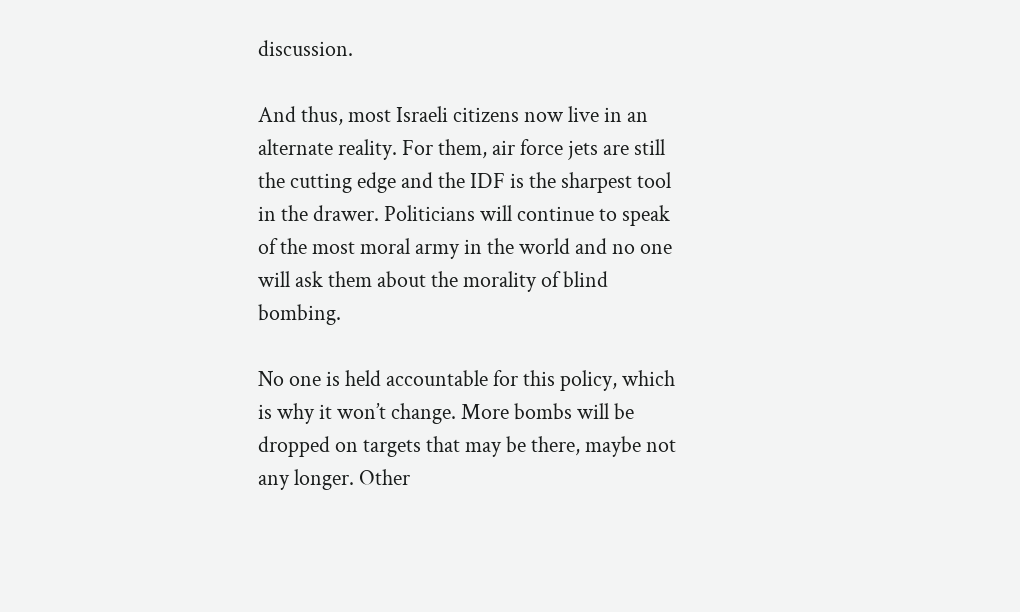discussion.

And thus, most Israeli citizens now live in an alternate reality. For them, air force jets are still the cutting edge and the IDF is the sharpest tool in the drawer. Politicians will continue to speak of the most moral army in the world and no one will ask them about the morality of blind bombing.

No one is held accountable for this policy, which is why it won’t change. More bombs will be dropped on targets that may be there, maybe not any longer. Other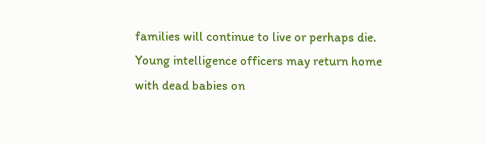families will continue to live or perhaps die. Young intelligence officers may return home with dead babies on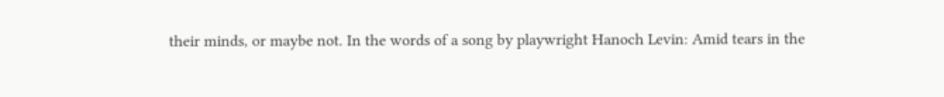their minds, or maybe not. In the words of a song by playwright Hanoch Levin: Amid tears in the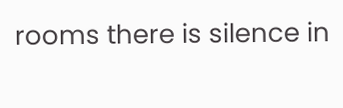rooms there is silence in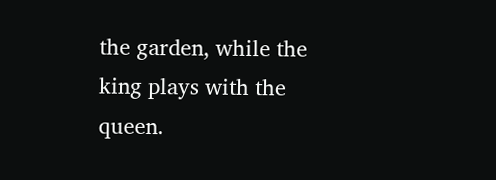the garden, while the king plays with the queen.